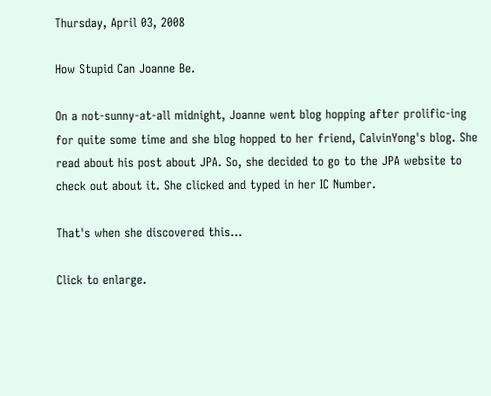Thursday, April 03, 2008

How Stupid Can Joanne Be.

On a not-sunny-at-all midnight, Joanne went blog hopping after prolific-ing for quite some time and she blog hopped to her friend, CalvinYong's blog. She read about his post about JPA. So, she decided to go to the JPA website to check out about it. She clicked and typed in her IC Number.

That's when she discovered this...

Click to enlarge.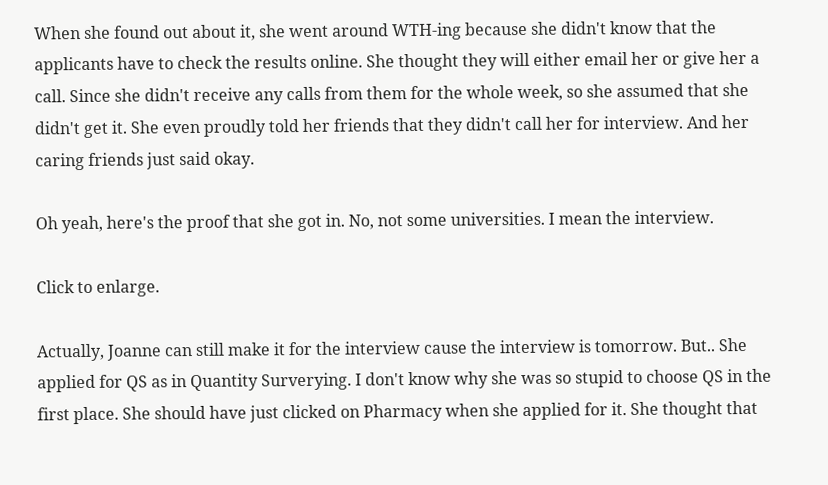When she found out about it, she went around WTH-ing because she didn't know that the applicants have to check the results online. She thought they will either email her or give her a call. Since she didn't receive any calls from them for the whole week, so she assumed that she didn't get it. She even proudly told her friends that they didn't call her for interview. And her caring friends just said okay.

Oh yeah, here's the proof that she got in. No, not some universities. I mean the interview.

Click to enlarge.

Actually, Joanne can still make it for the interview cause the interview is tomorrow. But.. She applied for QS as in Quantity Surverying. I don't know why she was so stupid to choose QS in the first place. She should have just clicked on Pharmacy when she applied for it. She thought that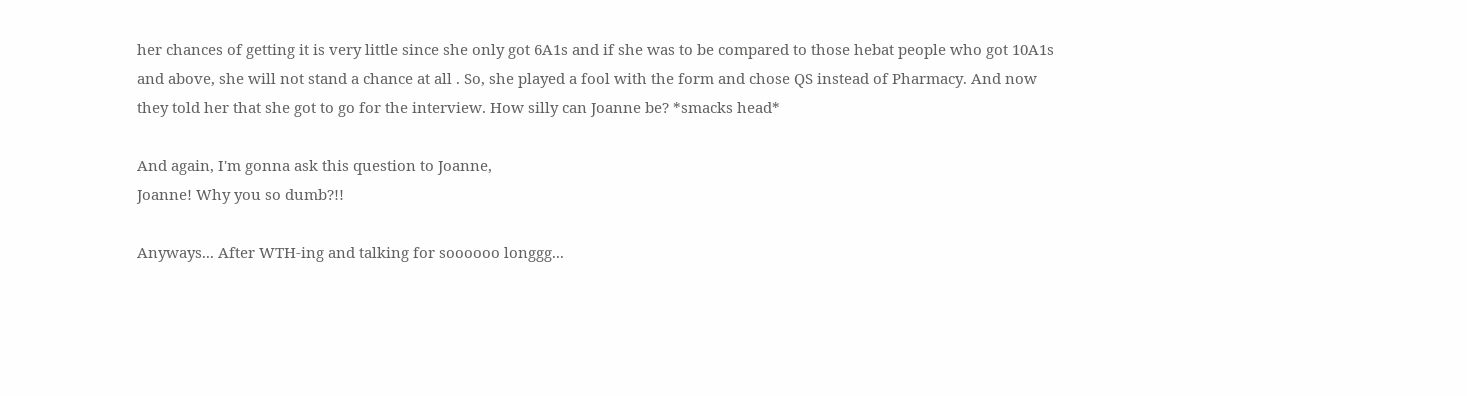her chances of getting it is very little since she only got 6A1s and if she was to be compared to those hebat people who got 10A1s and above, she will not stand a chance at all . So, she played a fool with the form and chose QS instead of Pharmacy. And now they told her that she got to go for the interview. How silly can Joanne be? *smacks head*

And again, I'm gonna ask this question to Joanne,
Joanne! Why you so dumb?!!

Anyways... After WTH-ing and talking for soooooo longgg...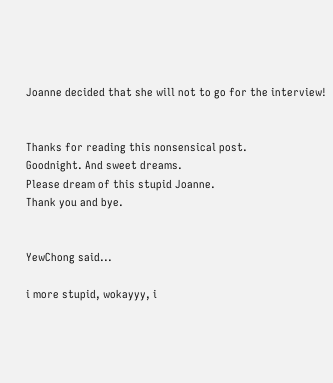Joanne decided that she will not to go for the interview!


Thanks for reading this nonsensical post.
Goodnight. And sweet dreams.
Please dream of this stupid Joanne.
Thank you and bye.


YewChong said...

i more stupid, wokayyy, i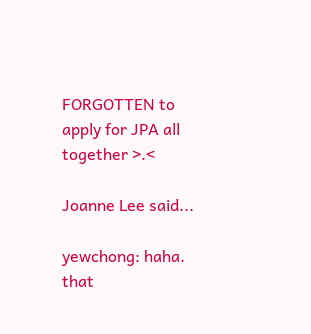FORGOTTEN to apply for JPA all together >.<

Joanne Lee said...

yewchong: haha. that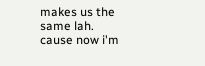makes us the same lah. cause now i'm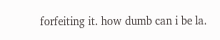forfeiting it. how dumb can i be la.